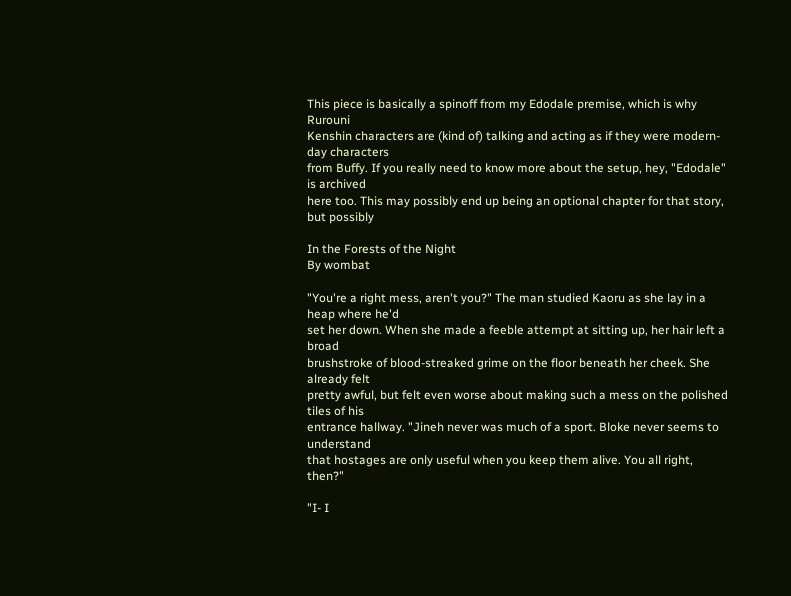This piece is basically a spinoff from my Edodale premise, which is why Rurouni
Kenshin characters are (kind of) talking and acting as if they were modern-day characters
from Buffy. If you really need to know more about the setup, hey, "Edodale" is archived
here too. This may possibly end up being an optional chapter for that story, but possibly

In the Forests of the Night
By wombat

"You're a right mess, aren't you?" The man studied Kaoru as she lay in a heap where he'd
set her down. When she made a feeble attempt at sitting up, her hair left a broad
brushstroke of blood-streaked grime on the floor beneath her cheek. She already felt
pretty awful, but felt even worse about making such a mess on the polished tiles of his
entrance hallway. "Jineh never was much of a sport. Bloke never seems to understand
that hostages are only useful when you keep them alive. You all right, then?"

"I- I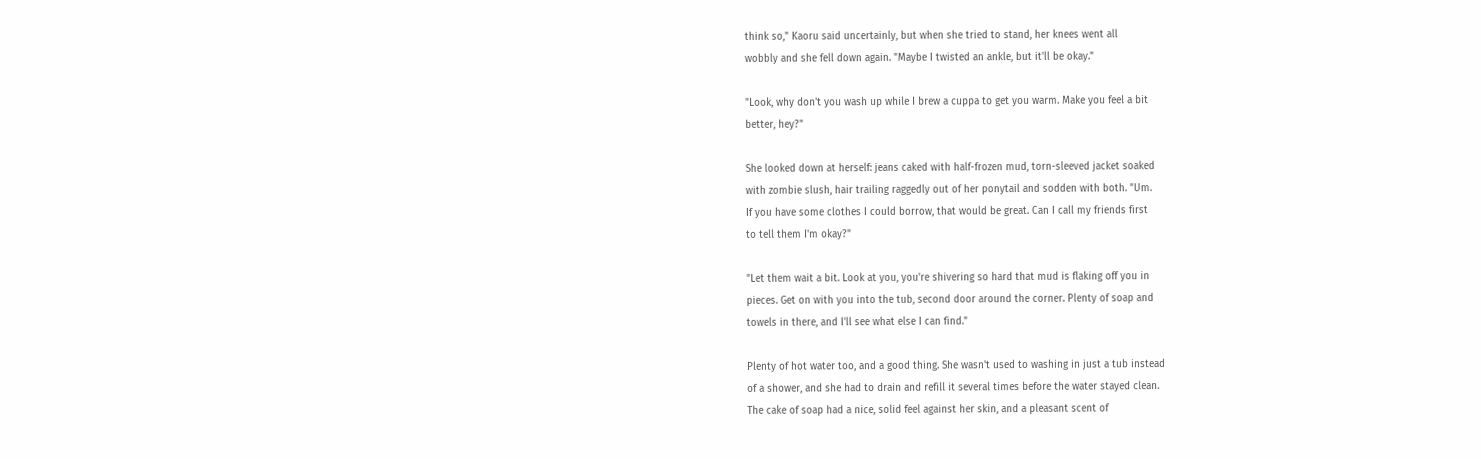think so," Kaoru said uncertainly, but when she tried to stand, her knees went all
wobbly and she fell down again. "Maybe I twisted an ankle, but it'll be okay."

"Look, why don't you wash up while I brew a cuppa to get you warm. Make you feel a bit
better, hey?"

She looked down at herself: jeans caked with half-frozen mud, torn-sleeved jacket soaked
with zombie slush, hair trailing raggedly out of her ponytail and sodden with both. "Um.
If you have some clothes I could borrow, that would be great. Can I call my friends first
to tell them I'm okay?"

"Let them wait a bit. Look at you, you're shivering so hard that mud is flaking off you in
pieces. Get on with you into the tub, second door around the corner. Plenty of soap and
towels in there, and I'll see what else I can find."

Plenty of hot water too, and a good thing. She wasn't used to washing in just a tub instead
of a shower, and she had to drain and refill it several times before the water stayed clean.
The cake of soap had a nice, solid feel against her skin, and a pleasant scent of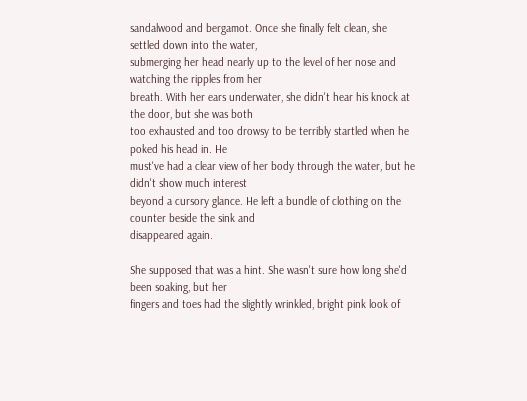sandalwood and bergamot. Once she finally felt clean, she settled down into the water,
submerging her head nearly up to the level of her nose and watching the ripples from her
breath. With her ears underwater, she didn't hear his knock at the door, but she was both
too exhausted and too drowsy to be terribly startled when he poked his head in. He
must've had a clear view of her body through the water, but he didn't show much interest
beyond a cursory glance. He left a bundle of clothing on the counter beside the sink and
disappeared again.

She supposed that was a hint. She wasn't sure how long she'd been soaking, but her
fingers and toes had the slightly wrinkled, bright pink look of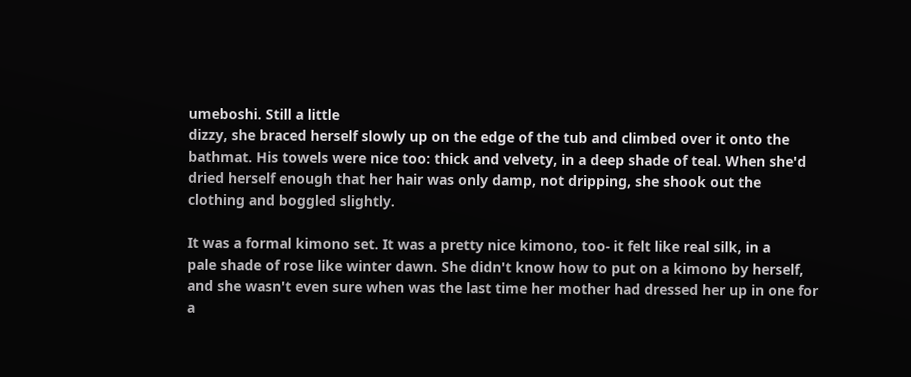umeboshi. Still a little
dizzy, she braced herself slowly up on the edge of the tub and climbed over it onto the
bathmat. His towels were nice too: thick and velvety, in a deep shade of teal. When she'd
dried herself enough that her hair was only damp, not dripping, she shook out the
clothing and boggled slightly.

It was a formal kimono set. It was a pretty nice kimono, too- it felt like real silk, in a
pale shade of rose like winter dawn. She didn't know how to put on a kimono by herself,
and she wasn't even sure when was the last time her mother had dressed her up in one for
a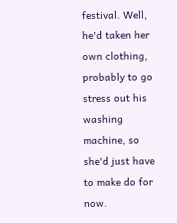festival. Well, he'd taken her own clothing, probably to go stress out his washing
machine, so she'd just have to make do for now.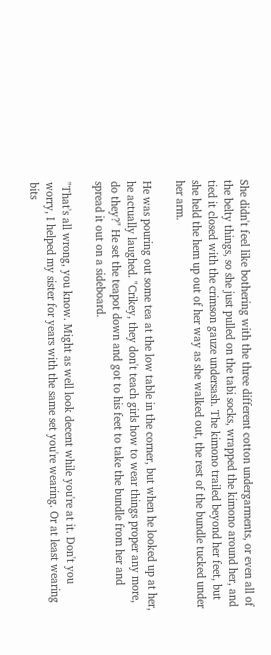She didn't feel like bothering with the three different cotton undergarments, or even all of
the belty things, so she just pulled on the tabi socks, wrapped the kimono around her, and
tied it closed with the crimson gauze undersash. The kimono trailed beyond her feet, but
she held the hem up out of her way as she walked out, the rest of the bundle tucked under
her arm.

He was pouring out some tea at the low table in the corner, but when he looked up at her,
he actually laughed. "Crikey, they don't teach girls how to wear things proper any more,
do they?" He set the teapot down and got to his feet to take the bundle from her and
spread it out on a sideboard.

"That's all wrong, you know. Might as well look decent while you're at it. Don't you
worry, I helped my sister for years with the same set you're wearing. Or at least wearing
bits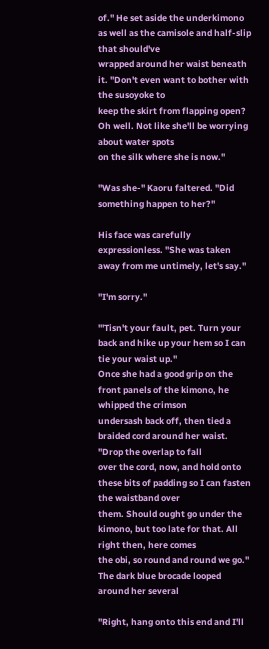of." He set aside the underkimono as well as the camisole and half-slip that should've
wrapped around her waist beneath it. "Don't even want to bother with the susoyoke to
keep the skirt from flapping open? Oh well. Not like she'll be worrying about water spots
on the silk where she is now."

"Was she-" Kaoru faltered. "Did something happen to her?"

His face was carefully expressionless. "She was taken away from me untimely, let's say."

"I'm sorry."

"'Tisn't your fault, pet. Turn your back and hike up your hem so I can tie your waist up."
Once she had a good grip on the front panels of the kimono, he whipped the crimson
undersash back off, then tied a braided cord around her waist. "Drop the overlap to fall
over the cord, now, and hold onto these bits of padding so I can fasten the waistband over
them. Should ought go under the kimono, but too late for that. All right then, here comes
the obi, so round and round we go." The dark blue brocade looped around her several

"Right, hang onto this end and I'll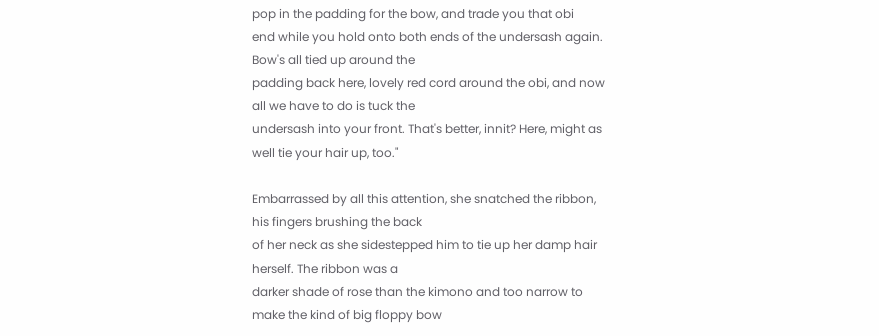pop in the padding for the bow, and trade you that obi
end while you hold onto both ends of the undersash again. Bow's all tied up around the
padding back here, lovely red cord around the obi, and now all we have to do is tuck the
undersash into your front. That's better, innit? Here, might as well tie your hair up, too."

Embarrassed by all this attention, she snatched the ribbon, his fingers brushing the back
of her neck as she sidestepped him to tie up her damp hair herself. The ribbon was a
darker shade of rose than the kimono and too narrow to make the kind of big floppy bow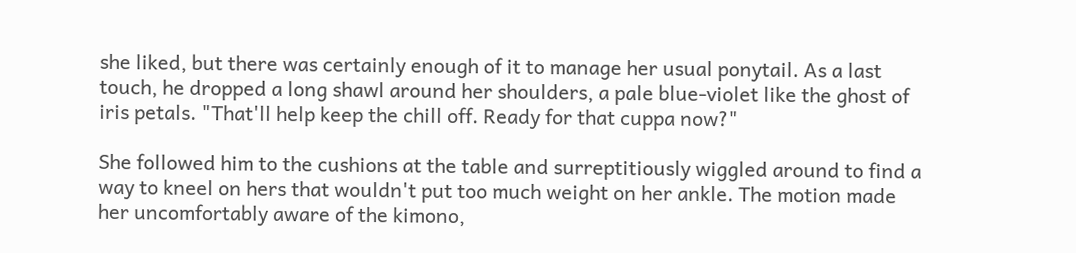she liked, but there was certainly enough of it to manage her usual ponytail. As a last
touch, he dropped a long shawl around her shoulders, a pale blue-violet like the ghost of
iris petals. "That'll help keep the chill off. Ready for that cuppa now?"

She followed him to the cushions at the table and surreptitiously wiggled around to find a
way to kneel on hers that wouldn't put too much weight on her ankle. The motion made
her uncomfortably aware of the kimono,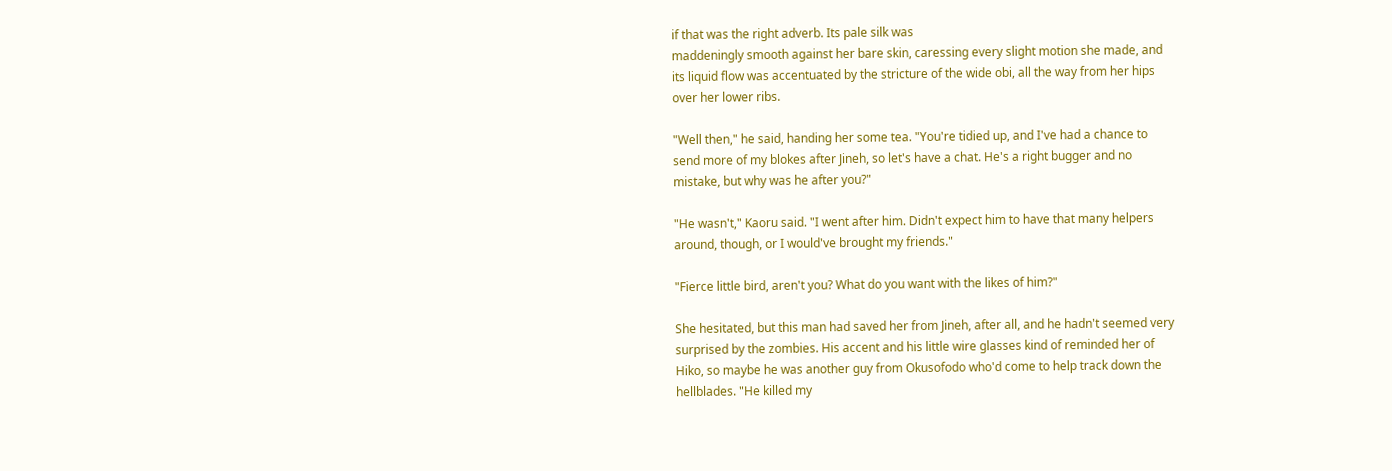if that was the right adverb. Its pale silk was
maddeningly smooth against her bare skin, caressing every slight motion she made, and
its liquid flow was accentuated by the stricture of the wide obi, all the way from her hips
over her lower ribs.

"Well then," he said, handing her some tea. "You're tidied up, and I've had a chance to
send more of my blokes after Jineh, so let's have a chat. He's a right bugger and no
mistake, but why was he after you?"

"He wasn't," Kaoru said. "I went after him. Didn't expect him to have that many helpers
around, though, or I would've brought my friends."

"Fierce little bird, aren't you? What do you want with the likes of him?"

She hesitated, but this man had saved her from Jineh, after all, and he hadn't seemed very
surprised by the zombies. His accent and his little wire glasses kind of reminded her of
Hiko, so maybe he was another guy from Okusofodo who'd come to help track down the
hellblades. "He killed my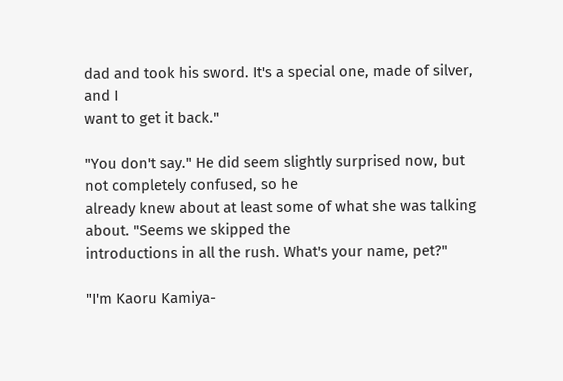dad and took his sword. It's a special one, made of silver, and I
want to get it back."

"You don't say." He did seem slightly surprised now, but not completely confused, so he
already knew about at least some of what she was talking about. "Seems we skipped the
introductions in all the rush. What's your name, pet?"

"I'm Kaoru Kamiya-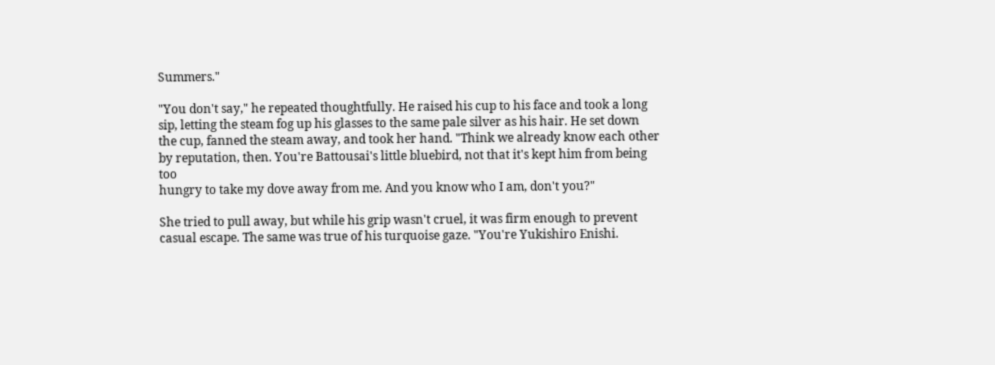Summers."

"You don't say," he repeated thoughtfully. He raised his cup to his face and took a long
sip, letting the steam fog up his glasses to the same pale silver as his hair. He set down
the cup, fanned the steam away, and took her hand. "Think we already know each other
by reputation, then. You're Battousai's little bluebird, not that it's kept him from being too
hungry to take my dove away from me. And you know who I am, don't you?"

She tried to pull away, but while his grip wasn't cruel, it was firm enough to prevent
casual escape. The same was true of his turquoise gaze. "You're Yukishiro Enishi.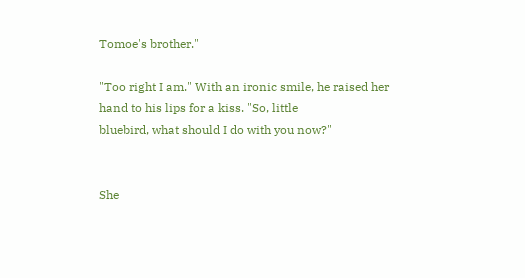Tomoe's brother."

"Too right I am." With an ironic smile, he raised her hand to his lips for a kiss. "So, little
bluebird, what should I do with you now?"


She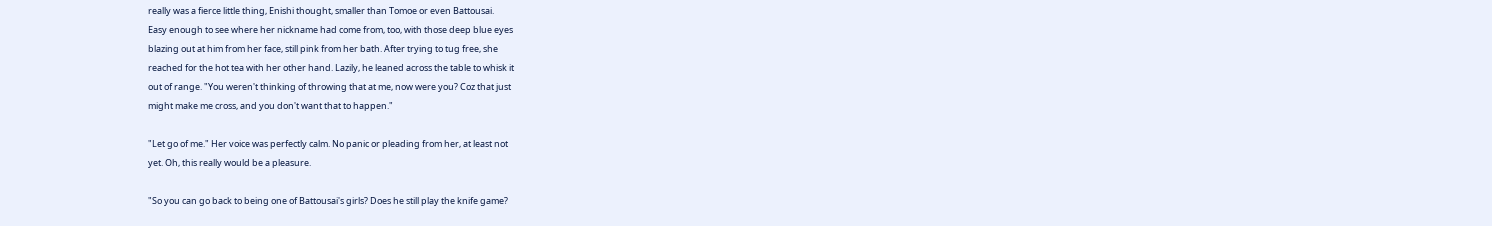really was a fierce little thing, Enishi thought, smaller than Tomoe or even Battousai.
Easy enough to see where her nickname had come from, too, with those deep blue eyes
blazing out at him from her face, still pink from her bath. After trying to tug free, she
reached for the hot tea with her other hand. Lazily, he leaned across the table to whisk it
out of range. "You weren't thinking of throwing that at me, now were you? Coz that just
might make me cross, and you don't want that to happen."

"Let go of me." Her voice was perfectly calm. No panic or pleading from her, at least not
yet. Oh, this really would be a pleasure.

"So you can go back to being one of Battousai's girls? Does he still play the knife game?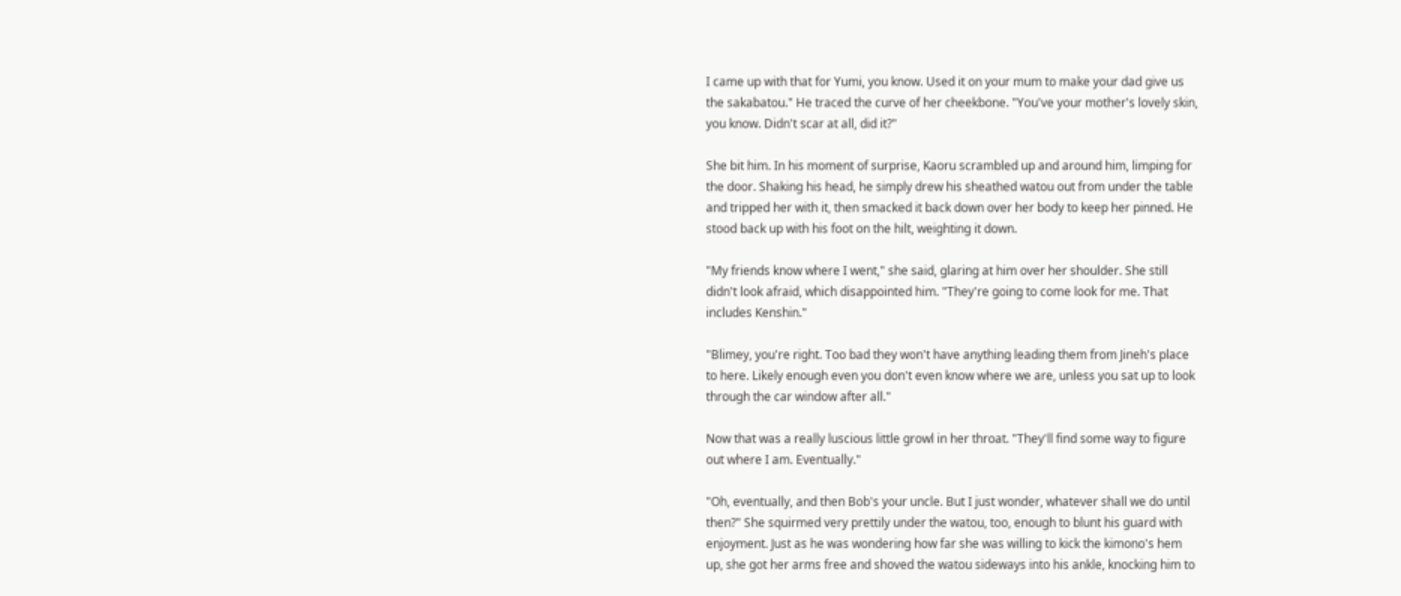I came up with that for Yumi, you know. Used it on your mum to make your dad give us
the sakabatou." He traced the curve of her cheekbone. "You've your mother's lovely skin,
you know. Didn't scar at all, did it?"

She bit him. In his moment of surprise, Kaoru scrambled up and around him, limping for
the door. Shaking his head, he simply drew his sheathed watou out from under the table
and tripped her with it, then smacked it back down over her body to keep her pinned. He
stood back up with his foot on the hilt, weighting it down.

"My friends know where I went," she said, glaring at him over her shoulder. She still
didn't look afraid, which disappointed him. "They're going to come look for me. That
includes Kenshin."

"Blimey, you're right. Too bad they won't have anything leading them from Jineh's place
to here. Likely enough even you don't even know where we are, unless you sat up to look
through the car window after all."

Now that was a really luscious little growl in her throat. "They'll find some way to figure
out where I am. Eventually."

"Oh, eventually, and then Bob's your uncle. But I just wonder, whatever shall we do until
then?" She squirmed very prettily under the watou, too, enough to blunt his guard with
enjoyment. Just as he was wondering how far she was willing to kick the kimono's hem
up, she got her arms free and shoved the watou sideways into his ankle, knocking him to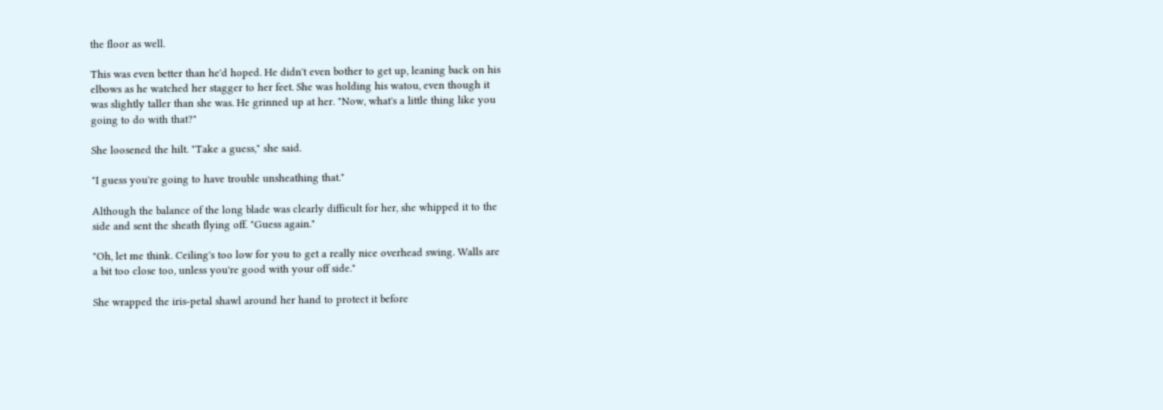the floor as well.

This was even better than he'd hoped. He didn't even bother to get up, leaning back on his
elbows as he watched her stagger to her feet. She was holding his watou, even though it
was slightly taller than she was. He grinned up at her. "Now, what's a little thing like you
going to do with that?"

She loosened the hilt. "Take a guess," she said.

"I guess you're going to have trouble unsheathing that."

Although the balance of the long blade was clearly difficult for her, she whipped it to the
side and sent the sheath flying off. "Guess again."

"Oh, let me think. Ceiling's too low for you to get a really nice overhead swing. Walls are
a bit too close too, unless you're good with your off side."

She wrapped the iris-petal shawl around her hand to protect it before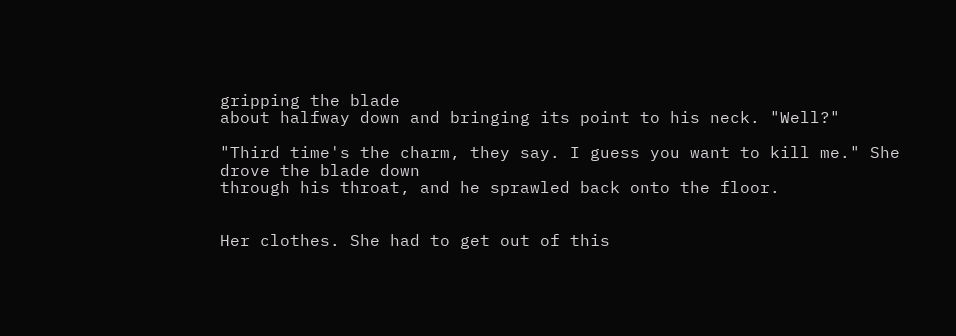gripping the blade
about halfway down and bringing its point to his neck. "Well?"

"Third time's the charm, they say. I guess you want to kill me." She drove the blade down
through his throat, and he sprawled back onto the floor.


Her clothes. She had to get out of this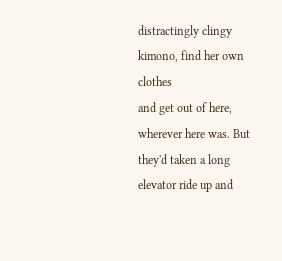distractingly clingy kimono, find her own clothes
and get out of here, wherever here was. But they'd taken a long elevator ride up and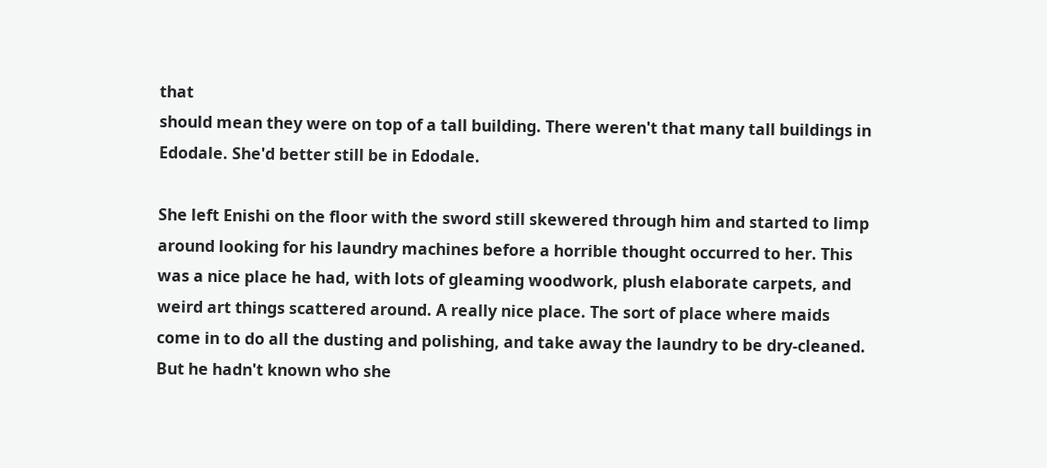that
should mean they were on top of a tall building. There weren't that many tall buildings in
Edodale. She'd better still be in Edodale.

She left Enishi on the floor with the sword still skewered through him and started to limp
around looking for his laundry machines before a horrible thought occurred to her. This
was a nice place he had, with lots of gleaming woodwork, plush elaborate carpets, and
weird art things scattered around. A really nice place. The sort of place where maids
come in to do all the dusting and polishing, and take away the laundry to be dry-cleaned.
But he hadn't known who she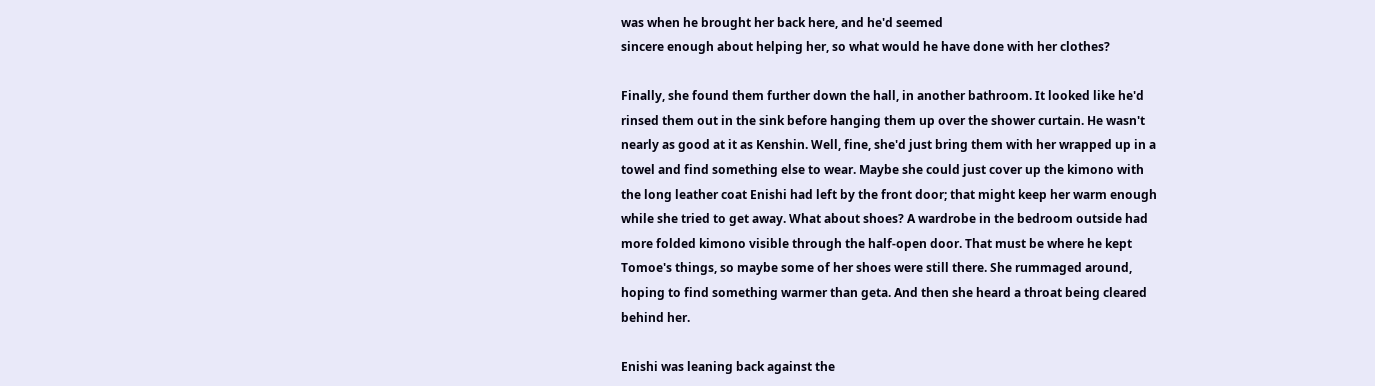was when he brought her back here, and he'd seemed
sincere enough about helping her, so what would he have done with her clothes?

Finally, she found them further down the hall, in another bathroom. It looked like he'd
rinsed them out in the sink before hanging them up over the shower curtain. He wasn't
nearly as good at it as Kenshin. Well, fine, she'd just bring them with her wrapped up in a
towel and find something else to wear. Maybe she could just cover up the kimono with
the long leather coat Enishi had left by the front door; that might keep her warm enough
while she tried to get away. What about shoes? A wardrobe in the bedroom outside had
more folded kimono visible through the half-open door. That must be where he kept
Tomoe's things, so maybe some of her shoes were still there. She rummaged around,
hoping to find something warmer than geta. And then she heard a throat being cleared
behind her.

Enishi was leaning back against the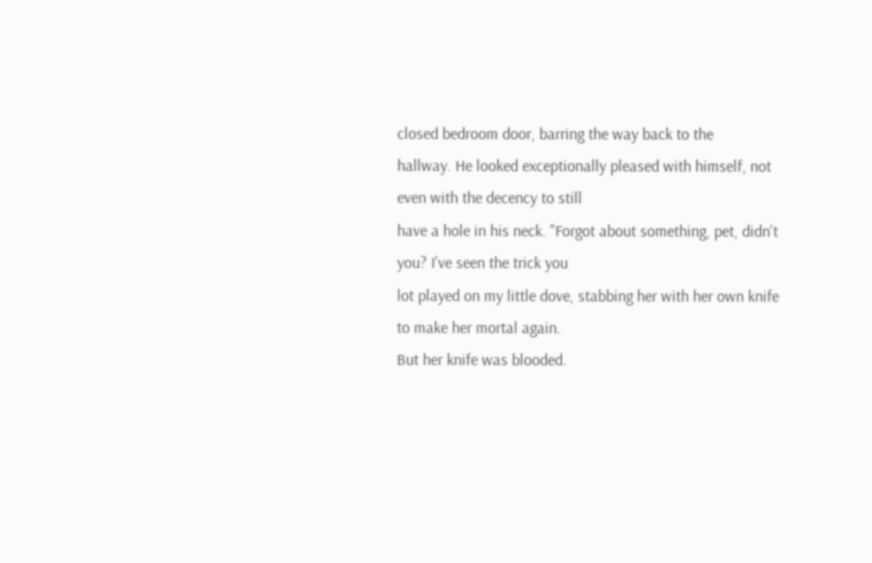closed bedroom door, barring the way back to the
hallway. He looked exceptionally pleased with himself, not even with the decency to still
have a hole in his neck. "Forgot about something, pet, didn't you? I've seen the trick you
lot played on my little dove, stabbing her with her own knife to make her mortal again.
But her knife was blooded.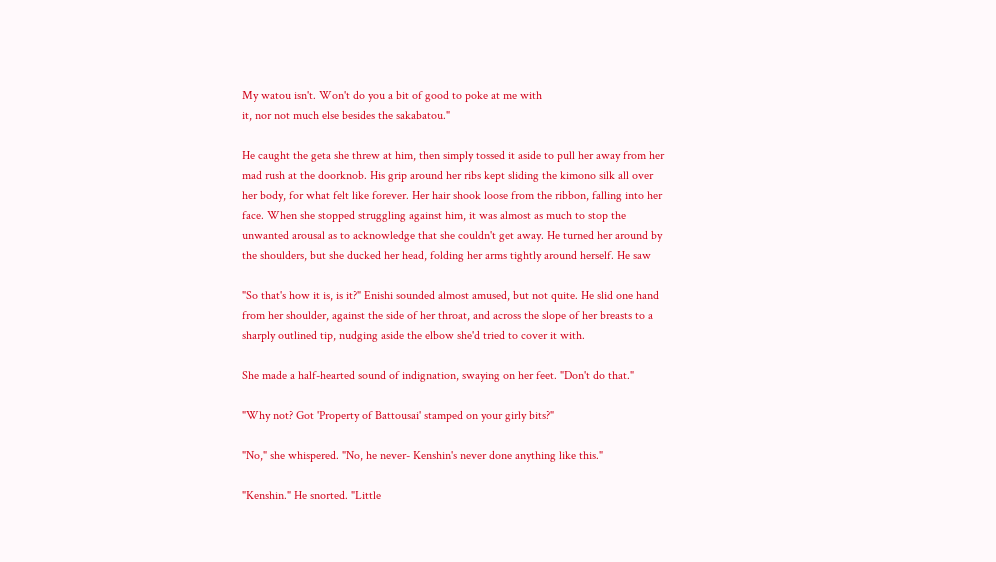My watou isn't. Won't do you a bit of good to poke at me with
it, nor not much else besides the sakabatou."

He caught the geta she threw at him, then simply tossed it aside to pull her away from her
mad rush at the doorknob. His grip around her ribs kept sliding the kimono silk all over
her body, for what felt like forever. Her hair shook loose from the ribbon, falling into her
face. When she stopped struggling against him, it was almost as much to stop the
unwanted arousal as to acknowledge that she couldn't get away. He turned her around by
the shoulders, but she ducked her head, folding her arms tightly around herself. He saw

"So that's how it is, is it?" Enishi sounded almost amused, but not quite. He slid one hand
from her shoulder, against the side of her throat, and across the slope of her breasts to a
sharply outlined tip, nudging aside the elbow she'd tried to cover it with.

She made a half-hearted sound of indignation, swaying on her feet. "Don't do that."

"Why not? Got 'Property of Battousai' stamped on your girly bits?"

"No," she whispered. "No, he never- Kenshin's never done anything like this."

"Kenshin." He snorted. "Little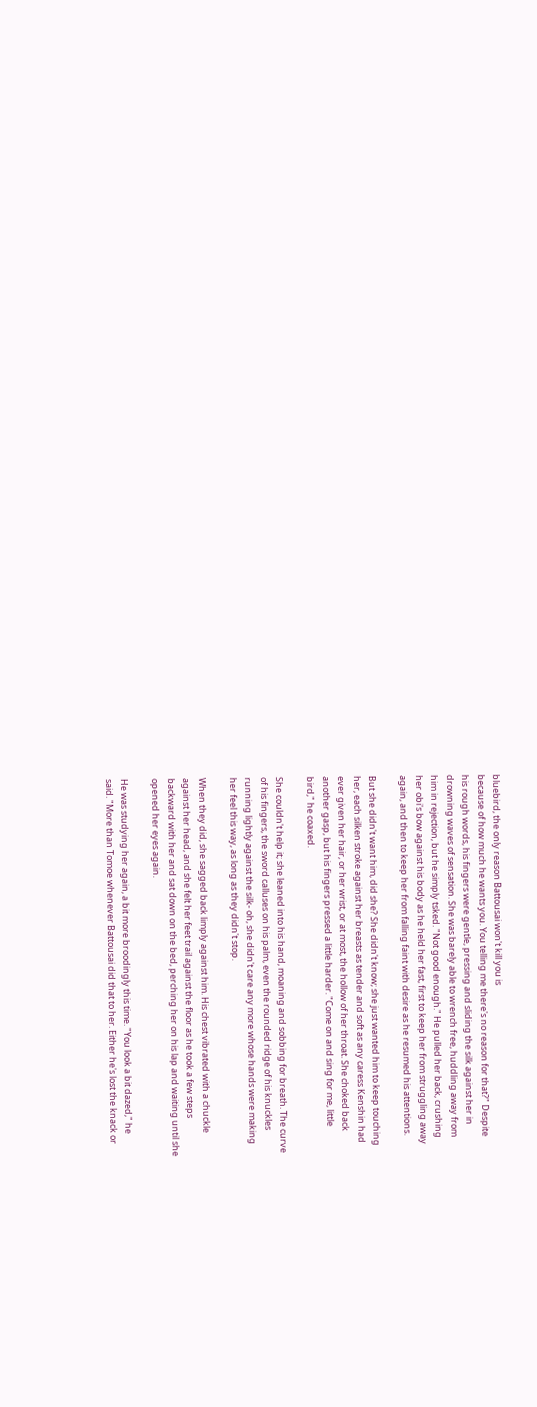bluebird, the only reason Battousai won't kill you is
because of how much he wants you. You telling me there's no reason for that?" Despite
his rough words, his fingers were gentle, pressing and sliding the silk against her in
drowning waves of sensation. She was barely able to wrench free, huddling away from
him in rejection, but he simply tsked. "Not good enough." He pulled her back, crushing
her obi's bow against his body as he held her fast, first to keep her from struggling away
again, and then to keep her from falling faint with desire as he resumed his attentions.

But she didn't want him, did she? She didn't know; she just wanted him to keep touching
her, each silken stroke against her breasts as tender and soft as any caress Kenshin had
ever given her hair, or her wrist, or at most, the hollow of her throat. She choked back
another gasp, but his fingers pressed a little harder. "Come on and sing for me, little
bird," he coaxed.

She couldn't help it; she leaned into his hand, moaning and sobbing for breath. The curve
of his fingers, the sword calluses on his palm, even the rounded ridge of his knuckles
running lightly against the silk- oh, she didn't care any more whose hands were making
her feel this way, as long as they didn't stop.

When they did, she sagged back limply against him. His chest vibrated with a chuckle
against her head, and she felt her feet trail against the floor as he took a few steps
backward with her and sat down on the bed, perching her on his lap and waiting until she
opened her eyes again.

He was studying her again, a bit more broodingly this time. "You look a bit dazed," he
said. "More than Tomoe whenever Battousai did that to her. Either he's lost the knack or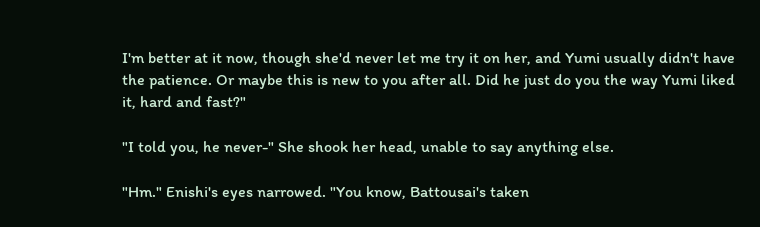I'm better at it now, though she'd never let me try it on her, and Yumi usually didn't have
the patience. Or maybe this is new to you after all. Did he just do you the way Yumi liked
it, hard and fast?"

"I told you, he never-" She shook her head, unable to say anything else.

"Hm." Enishi's eyes narrowed. "You know, Battousai's taken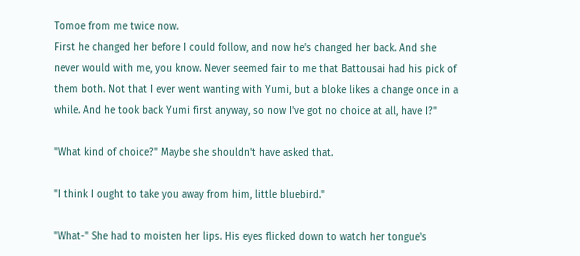Tomoe from me twice now.
First he changed her before I could follow, and now he's changed her back. And she
never would with me, you know. Never seemed fair to me that Battousai had his pick of
them both. Not that I ever went wanting with Yumi, but a bloke likes a change once in a
while. And he took back Yumi first anyway, so now I've got no choice at all, have I?"

"What kind of choice?" Maybe she shouldn't have asked that.

"I think I ought to take you away from him, little bluebird."

"What-" She had to moisten her lips. His eyes flicked down to watch her tongue's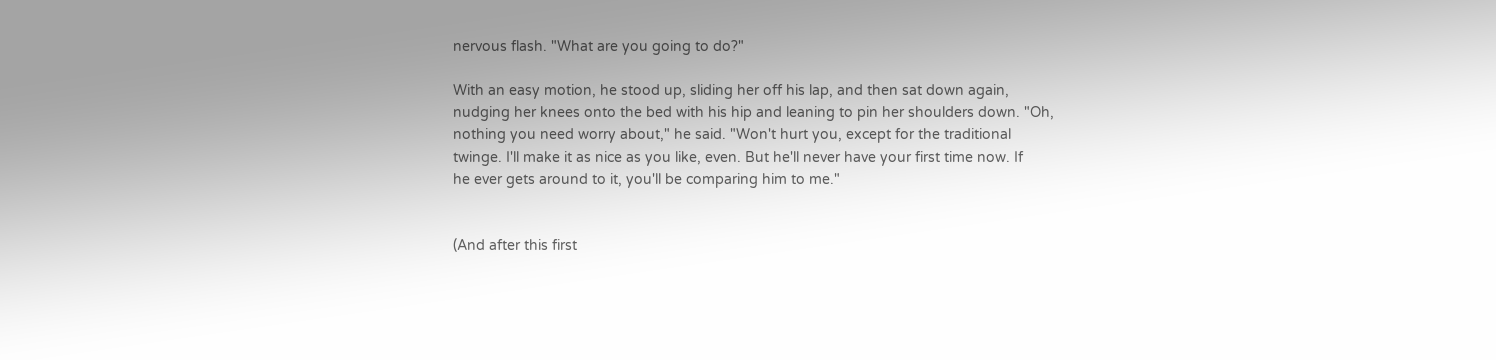nervous flash. "What are you going to do?"

With an easy motion, he stood up, sliding her off his lap, and then sat down again,
nudging her knees onto the bed with his hip and leaning to pin her shoulders down. "Oh,
nothing you need worry about," he said. "Won't hurt you, except for the traditional
twinge. I'll make it as nice as you like, even. But he'll never have your first time now. If
he ever gets around to it, you'll be comparing him to me."


(And after this first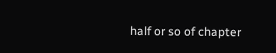half or so of chapter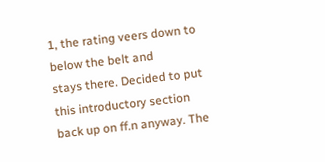1, the rating veers down to below the belt and
stays there. Decided to put this introductory section back up on ff.n anyway. The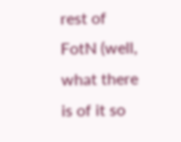rest of
FotN (well, what there is of it so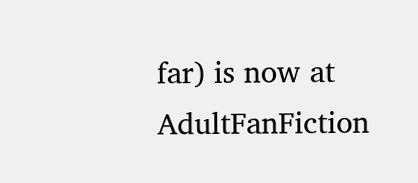far) is now at AdultFanFiction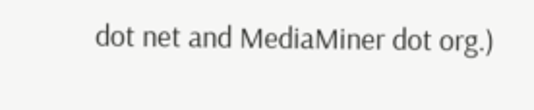dot net and MediaMiner dot org.)